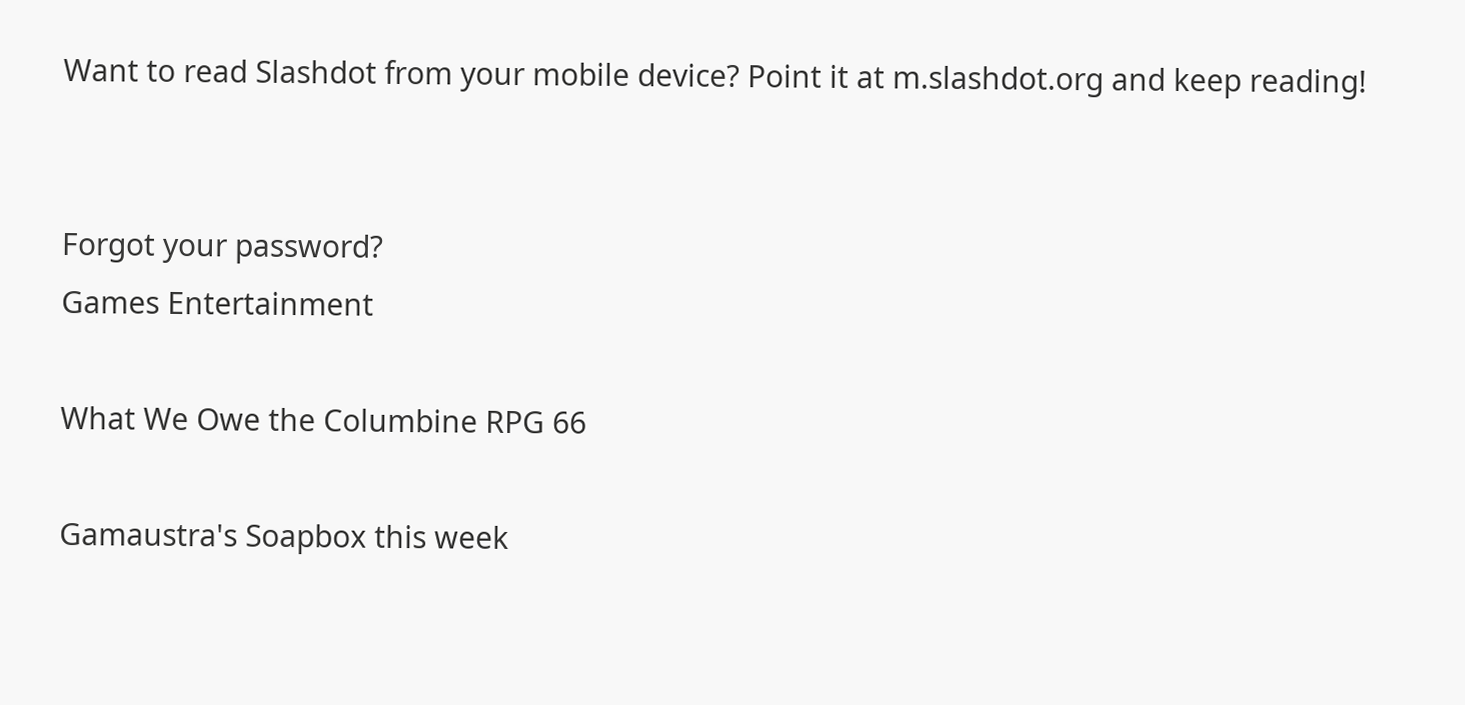Want to read Slashdot from your mobile device? Point it at m.slashdot.org and keep reading!


Forgot your password?
Games Entertainment

What We Owe the Columbine RPG 66

Gamaustra's Soapbox this week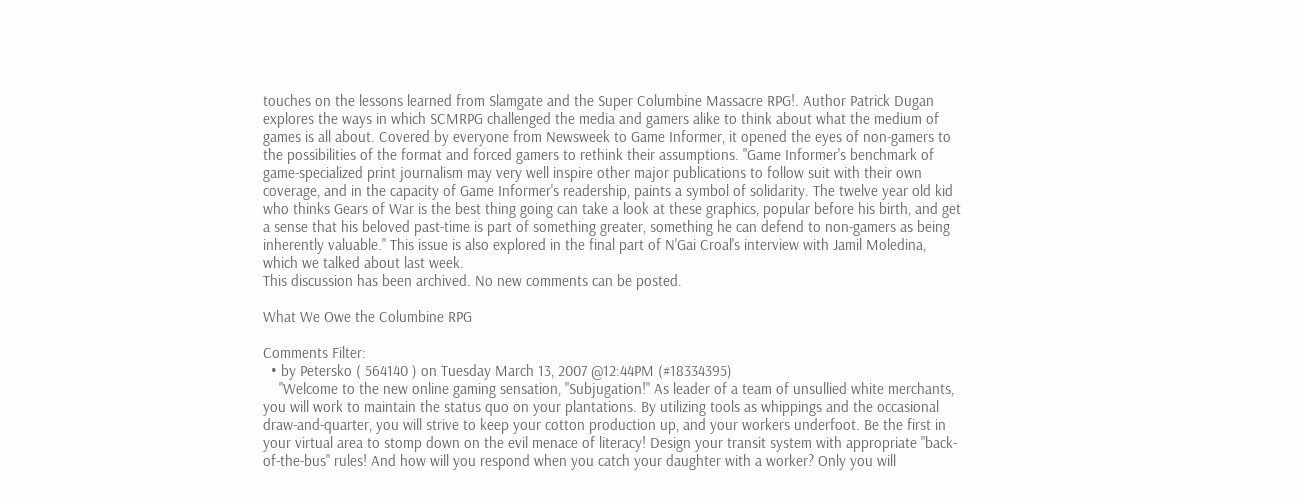touches on the lessons learned from Slamgate and the Super Columbine Massacre RPG!. Author Patrick Dugan explores the ways in which SCMRPG challenged the media and gamers alike to think about what the medium of games is all about. Covered by everyone from Newsweek to Game Informer, it opened the eyes of non-gamers to the possibilities of the format and forced gamers to rethink their assumptions. "Game Informer's benchmark of game-specialized print journalism may very well inspire other major publications to follow suit with their own coverage, and in the capacity of Game Informer's readership, paints a symbol of solidarity. The twelve year old kid who thinks Gears of War is the best thing going can take a look at these graphics, popular before his birth, and get a sense that his beloved past-time is part of something greater, something he can defend to non-gamers as being inherently valuable." This issue is also explored in the final part of N'Gai Croal's interview with Jamil Moledina, which we talked about last week.
This discussion has been archived. No new comments can be posted.

What We Owe the Columbine RPG

Comments Filter:
  • by Petersko ( 564140 ) on Tuesday March 13, 2007 @12:44PM (#18334395)
    "Welcome to the new online gaming sensation, "Subjugation!" As leader of a team of unsullied white merchants, you will work to maintain the status quo on your plantations. By utilizing tools as whippings and the occasional draw-and-quarter, you will strive to keep your cotton production up, and your workers underfoot. Be the first in your virtual area to stomp down on the evil menace of literacy! Design your transit system with appropriate "back-of-the-bus" rules! And how will you respond when you catch your daughter with a worker? Only you will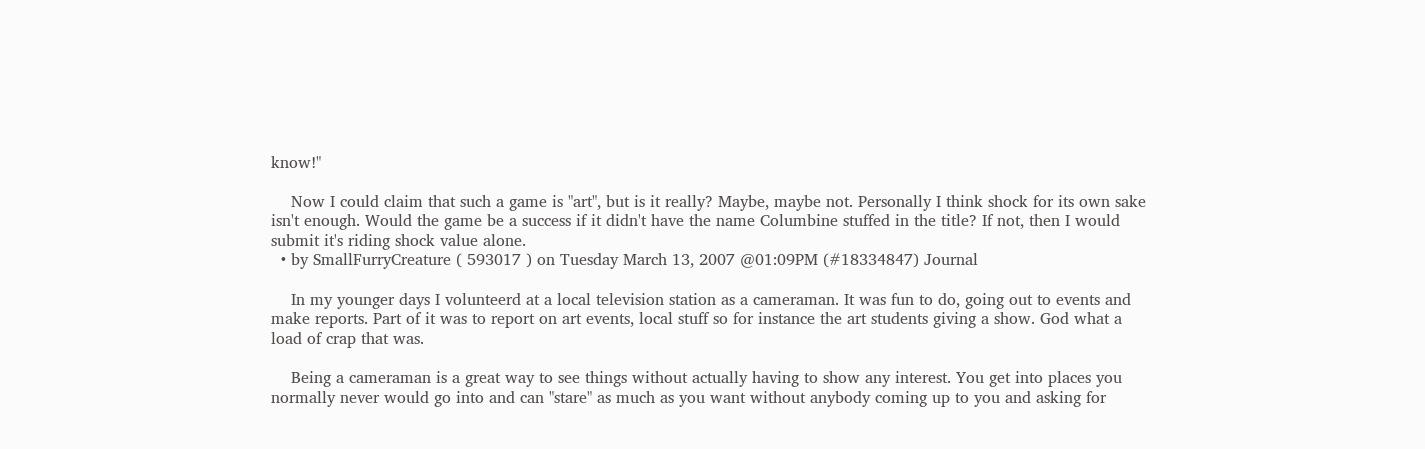know!"

    Now I could claim that such a game is "art", but is it really? Maybe, maybe not. Personally I think shock for its own sake isn't enough. Would the game be a success if it didn't have the name Columbine stuffed in the title? If not, then I would submit it's riding shock value alone.
  • by SmallFurryCreature ( 593017 ) on Tuesday March 13, 2007 @01:09PM (#18334847) Journal

    In my younger days I volunteerd at a local television station as a cameraman. It was fun to do, going out to events and make reports. Part of it was to report on art events, local stuff so for instance the art students giving a show. God what a load of crap that was.

    Being a cameraman is a great way to see things without actually having to show any interest. You get into places you normally never would go into and can "stare" as much as you want without anybody coming up to you and asking for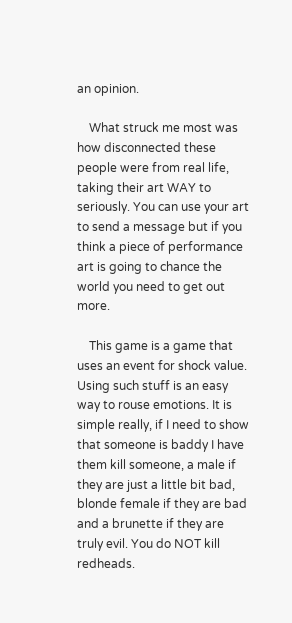an opinion.

    What struck me most was how disconnected these people were from real life, taking their art WAY to seriously. You can use your art to send a message but if you think a piece of performance art is going to chance the world you need to get out more.

    This game is a game that uses an event for shock value. Using such stuff is an easy way to rouse emotions. It is simple really, if I need to show that someone is baddy I have them kill someone, a male if they are just a little bit bad, blonde female if they are bad and a brunette if they are truly evil. You do NOT kill redheads.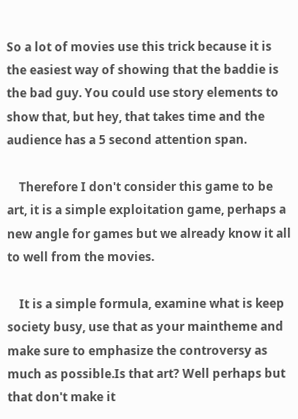So a lot of movies use this trick because it is the easiest way of showing that the baddie is the bad guy. You could use story elements to show that, but hey, that takes time and the audience has a 5 second attention span.

    Therefore I don't consider this game to be art, it is a simple exploitation game, perhaps a new angle for games but we already know it all to well from the movies.

    It is a simple formula, examine what is keep society busy, use that as your maintheme and make sure to emphasize the controversy as much as possible.Is that art? Well perhaps but that don't make it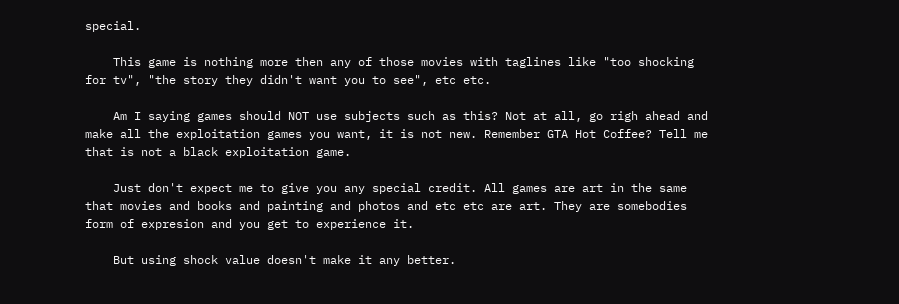special.

    This game is nothing more then any of those movies with taglines like "too shocking for tv", "the story they didn't want you to see", etc etc.

    Am I saying games should NOT use subjects such as this? Not at all, go righ ahead and make all the exploitation games you want, it is not new. Remember GTA Hot Coffee? Tell me that is not a black exploitation game.

    Just don't expect me to give you any special credit. All games are art in the same that movies and books and painting and photos and etc etc are art. They are somebodies form of expresion and you get to experience it.

    But using shock value doesn't make it any better.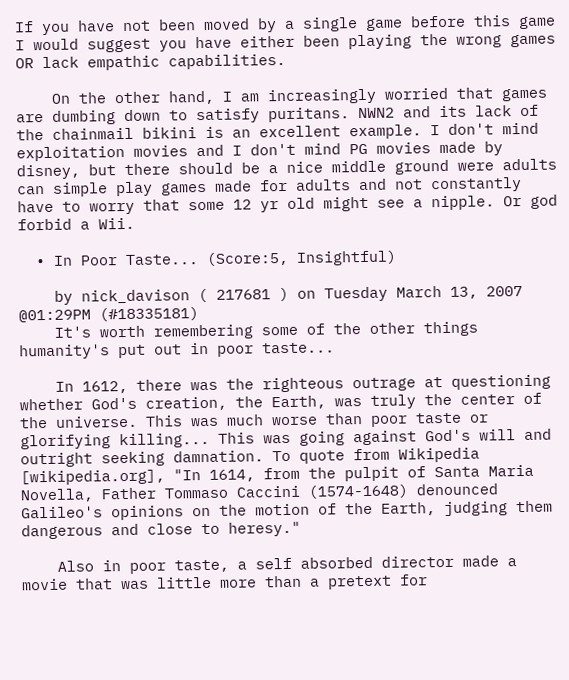If you have not been moved by a single game before this game I would suggest you have either been playing the wrong games OR lack empathic capabilities.

    On the other hand, I am increasingly worried that games are dumbing down to satisfy puritans. NWN2 and its lack of the chainmail bikini is an excellent example. I don't mind exploitation movies and I don't mind PG movies made by disney, but there should be a nice middle ground were adults can simple play games made for adults and not constantly have to worry that some 12 yr old might see a nipple. Or god forbid a Wii.

  • In Poor Taste... (Score:5, Insightful)

    by nick_davison ( 217681 ) on Tuesday March 13, 2007 @01:29PM (#18335181)
    It's worth remembering some of the other things humanity's put out in poor taste...

    In 1612, there was the righteous outrage at questioning whether God's creation, the Earth, was truly the center of the universe. This was much worse than poor taste or glorifying killing... This was going against God's will and outright seeking damnation. To quote from Wikipedia [wikipedia.org], "In 1614, from the pulpit of Santa Maria Novella, Father Tommaso Caccini (1574-1648) denounced Galileo's opinions on the motion of the Earth, judging them dangerous and close to heresy."

    Also in poor taste, a self absorbed director made a movie that was little more than a pretext for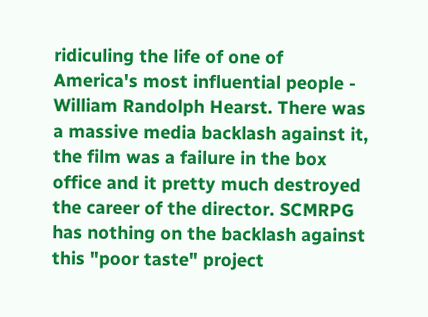ridiculing the life of one of America's most influential people - William Randolph Hearst. There was a massive media backlash against it, the film was a failure in the box office and it pretty much destroyed the career of the director. SCMRPG has nothing on the backlash against this "poor taste" project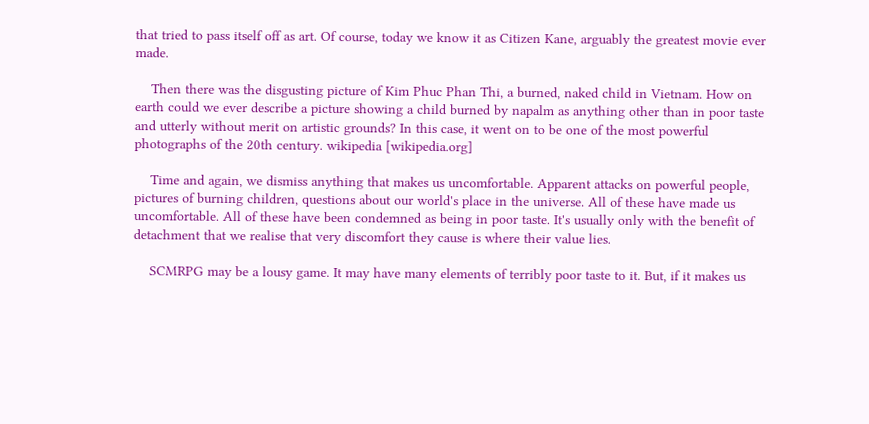that tried to pass itself off as art. Of course, today we know it as Citizen Kane, arguably the greatest movie ever made.

    Then there was the disgusting picture of Kim Phuc Phan Thi, a burned, naked child in Vietnam. How on earth could we ever describe a picture showing a child burned by napalm as anything other than in poor taste and utterly without merit on artistic grounds? In this case, it went on to be one of the most powerful photographs of the 20th century. wikipedia [wikipedia.org]

    Time and again, we dismiss anything that makes us uncomfortable. Apparent attacks on powerful people, pictures of burning children, questions about our world's place in the universe. All of these have made us uncomfortable. All of these have been condemned as being in poor taste. It's usually only with the benefit of detachment that we realise that very discomfort they cause is where their value lies.

    SCMRPG may be a lousy game. It may have many elements of terribly poor taste to it. But, if it makes us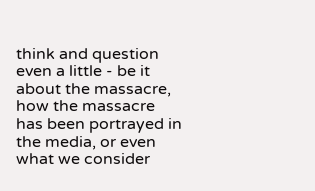think and question even a little - be it about the massacre, how the massacre has been portrayed in the media, or even what we consider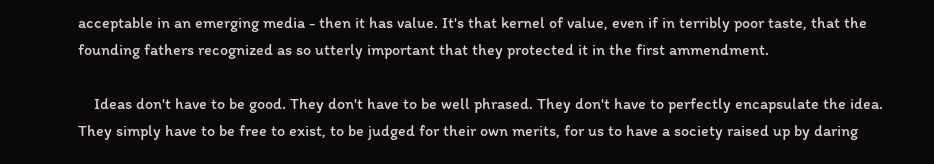acceptable in an emerging media - then it has value. It's that kernel of value, even if in terribly poor taste, that the founding fathers recognized as so utterly important that they protected it in the first ammendment.

    Ideas don't have to be good. They don't have to be well phrased. They don't have to perfectly encapsulate the idea. They simply have to be free to exist, to be judged for their own merits, for us to have a society raised up by daring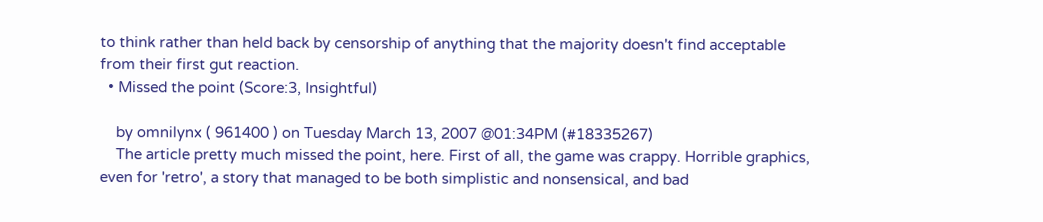to think rather than held back by censorship of anything that the majority doesn't find acceptable from their first gut reaction.
  • Missed the point (Score:3, Insightful)

    by omnilynx ( 961400 ) on Tuesday March 13, 2007 @01:34PM (#18335267)
    The article pretty much missed the point, here. First of all, the game was crappy. Horrible graphics, even for 'retro', a story that managed to be both simplistic and nonsensical, and bad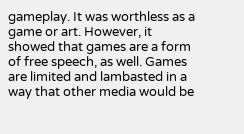gameplay. It was worthless as a game or art. However, it showed that games are a form of free speech, as well. Games are limited and lambasted in a way that other media would be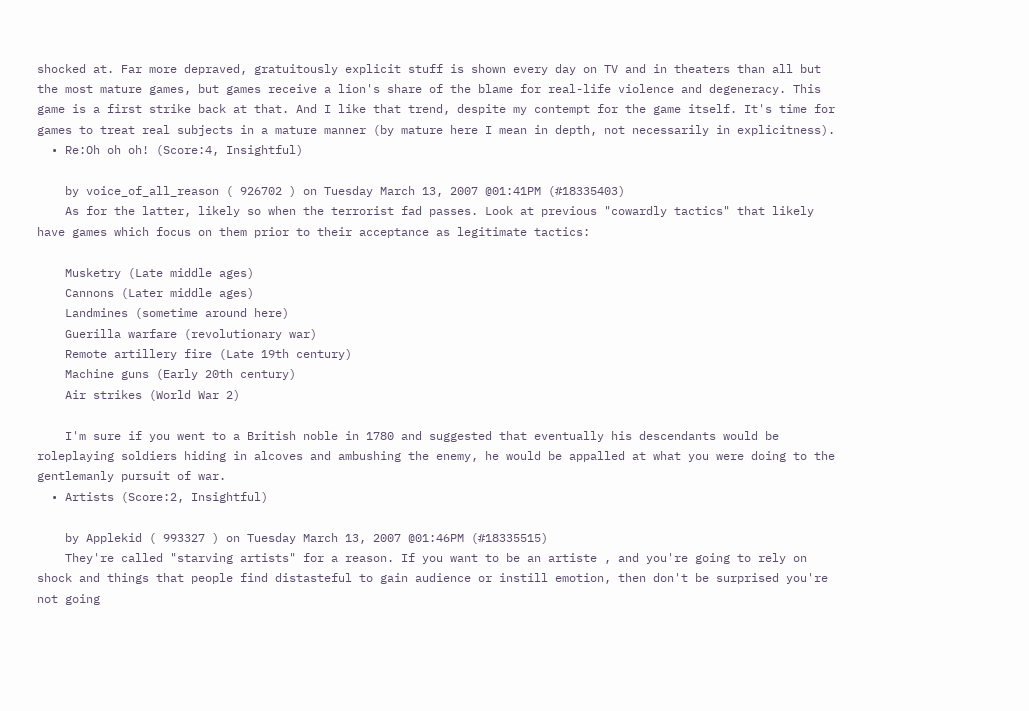shocked at. Far more depraved, gratuitously explicit stuff is shown every day on TV and in theaters than all but the most mature games, but games receive a lion's share of the blame for real-life violence and degeneracy. This game is a first strike back at that. And I like that trend, despite my contempt for the game itself. It's time for games to treat real subjects in a mature manner (by mature here I mean in depth, not necessarily in explicitness).
  • Re:Oh oh oh! (Score:4, Insightful)

    by voice_of_all_reason ( 926702 ) on Tuesday March 13, 2007 @01:41PM (#18335403)
    As for the latter, likely so when the terrorist fad passes. Look at previous "cowardly tactics" that likely have games which focus on them prior to their acceptance as legitimate tactics:

    Musketry (Late middle ages)
    Cannons (Later middle ages)
    Landmines (sometime around here)
    Guerilla warfare (revolutionary war)
    Remote artillery fire (Late 19th century)
    Machine guns (Early 20th century)
    Air strikes (World War 2)

    I'm sure if you went to a British noble in 1780 and suggested that eventually his descendants would be roleplaying soldiers hiding in alcoves and ambushing the enemy, he would be appalled at what you were doing to the gentlemanly pursuit of war.
  • Artists (Score:2, Insightful)

    by Applekid ( 993327 ) on Tuesday March 13, 2007 @01:46PM (#18335515)
    They're called "starving artists" for a reason. If you want to be an artiste , and you're going to rely on shock and things that people find distasteful to gain audience or instill emotion, then don't be surprised you're not going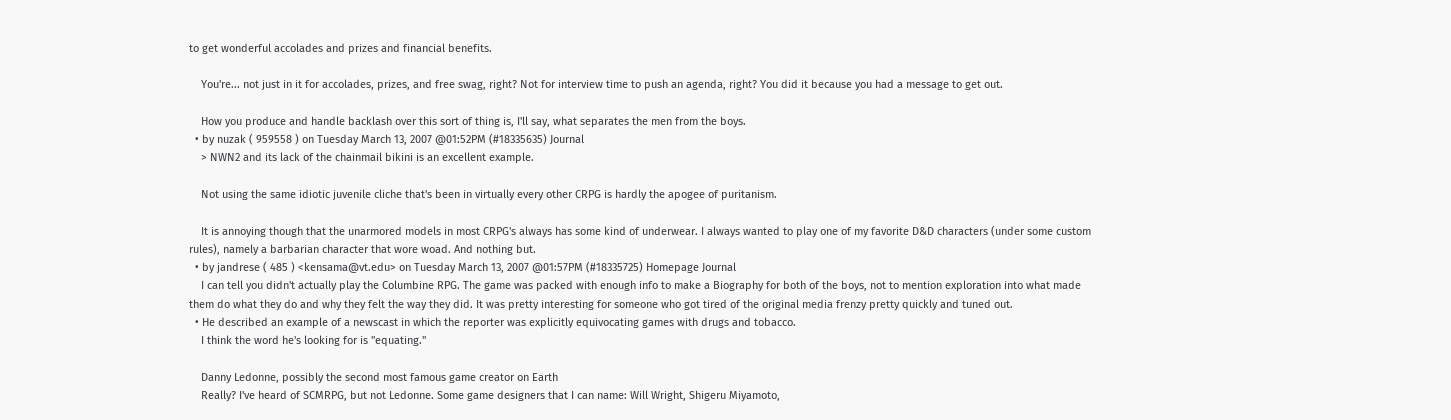to get wonderful accolades and prizes and financial benefits.

    You're... not just in it for accolades, prizes, and free swag, right? Not for interview time to push an agenda, right? You did it because you had a message to get out.

    How you produce and handle backlash over this sort of thing is, I'll say, what separates the men from the boys.
  • by nuzak ( 959558 ) on Tuesday March 13, 2007 @01:52PM (#18335635) Journal
    > NWN2 and its lack of the chainmail bikini is an excellent example.

    Not using the same idiotic juvenile cliche that's been in virtually every other CRPG is hardly the apogee of puritanism.

    It is annoying though that the unarmored models in most CRPG's always has some kind of underwear. I always wanted to play one of my favorite D&D characters (under some custom rules), namely a barbarian character that wore woad. And nothing but.
  • by jandrese ( 485 ) <kensama@vt.edu> on Tuesday March 13, 2007 @01:57PM (#18335725) Homepage Journal
    I can tell you didn't actually play the Columbine RPG. The game was packed with enough info to make a Biography for both of the boys, not to mention exploration into what made them do what they do and why they felt the way they did. It was pretty interesting for someone who got tired of the original media frenzy pretty quickly and tuned out.
  • He described an example of a newscast in which the reporter was explicitly equivocating games with drugs and tobacco.
    I think the word he's looking for is "equating."

    Danny Ledonne, possibly the second most famous game creator on Earth
    Really? I've heard of SCMRPG, but not Ledonne. Some game designers that I can name: Will Wright, Shigeru Miyamoto,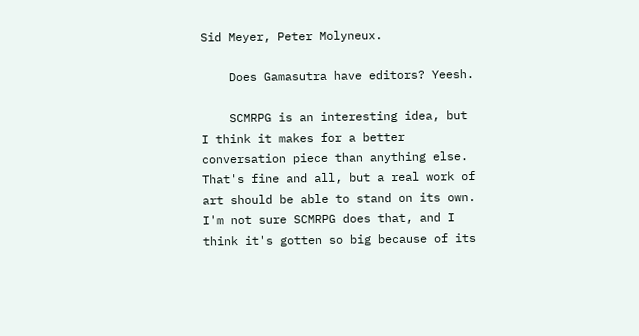Sid Meyer, Peter Molyneux.

    Does Gamasutra have editors? Yeesh.

    SCMRPG is an interesting idea, but I think it makes for a better conversation piece than anything else. That's fine and all, but a real work of art should be able to stand on its own. I'm not sure SCMRPG does that, and I think it's gotten so big because of its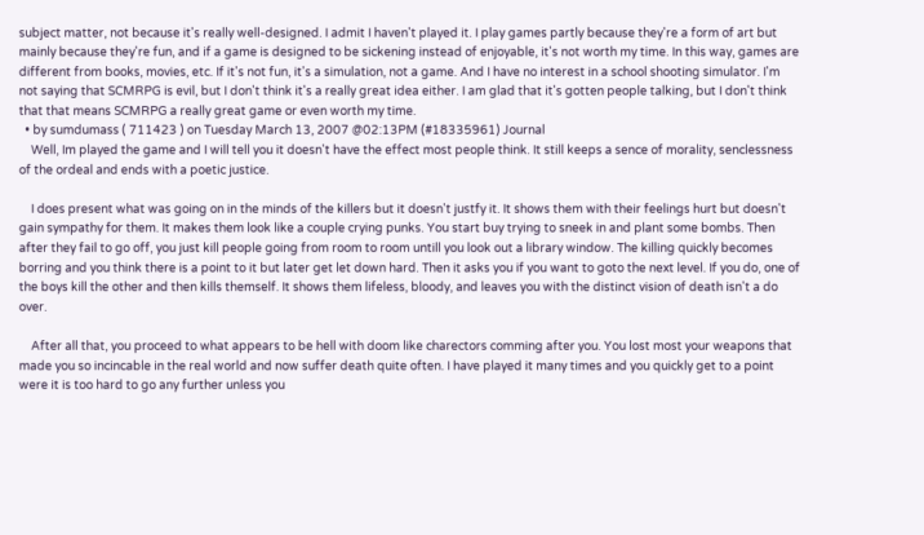subject matter, not because it's really well-designed. I admit I haven't played it. I play games partly because they're a form of art but mainly because they're fun, and if a game is designed to be sickening instead of enjoyable, it's not worth my time. In this way, games are different from books, movies, etc. If it's not fun, it's a simulation, not a game. And I have no interest in a school shooting simulator. I'm not saying that SCMRPG is evil, but I don't think it's a really great idea either. I am glad that it's gotten people talking, but I don't think that that means SCMRPG a really great game or even worth my time.
  • by sumdumass ( 711423 ) on Tuesday March 13, 2007 @02:13PM (#18335961) Journal
    Well, Im played the game and I will tell you it doesn't have the effect most people think. It still keeps a sence of morality, senclessness of the ordeal and ends with a poetic justice.

    I does present what was going on in the minds of the killers but it doesn't justfy it. It shows them with their feelings hurt but doesn't gain sympathy for them. It makes them look like a couple crying punks. You start buy trying to sneek in and plant some bombs. Then after they fail to go off, you just kill people going from room to room untill you look out a library window. The killing quickly becomes borring and you think there is a point to it but later get let down hard. Then it asks you if you want to goto the next level. If you do, one of the boys kill the other and then kills themself. It shows them lifeless, bloody, and leaves you with the distinct vision of death isn't a do over.

    After all that, you proceed to what appears to be hell with doom like charectors comming after you. You lost most your weapons that made you so incincable in the real world and now suffer death quite often. I have played it many times and you quickly get to a point were it is too hard to go any further unless you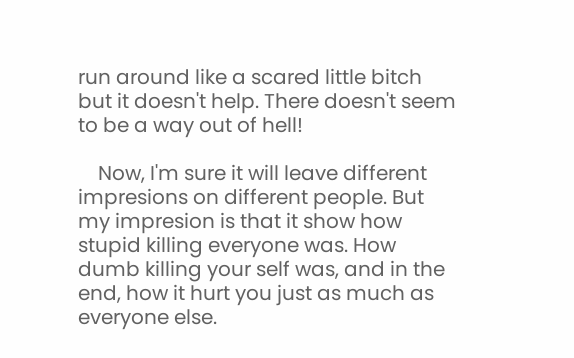run around like a scared little bitch but it doesn't help. There doesn't seem to be a way out of hell!

    Now, I'm sure it will leave different impresions on different people. But my impresion is that it show how stupid killing everyone was. How dumb killing your self was, and in the end, how it hurt you just as much as everyone else.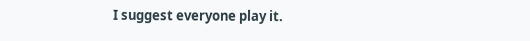I suggest everyone play it.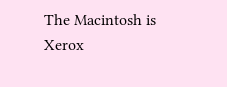The Macintosh is Xerox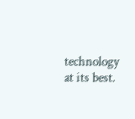technology at its best.